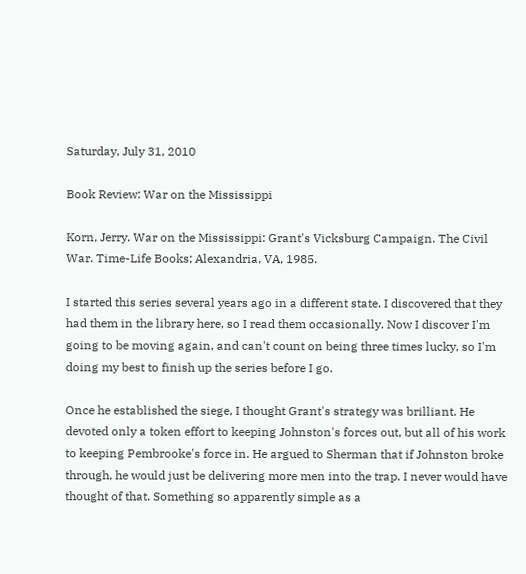Saturday, July 31, 2010

Book Review: War on the Mississippi

Korn, Jerry. War on the Mississippi: Grant's Vicksburg Campaign. The Civil War. Time-Life Books; Alexandria, VA, 1985.

I started this series several years ago in a different state. I discovered that they had them in the library here, so I read them occasionally. Now I discover I'm going to be moving again, and can't count on being three times lucky, so I'm doing my best to finish up the series before I go.

Once he established the siege, I thought Grant's strategy was brilliant. He devoted only a token effort to keeping Johnston's forces out, but all of his work to keeping Pembrooke's force in. He argued to Sherman that if Johnston broke through, he would just be delivering more men into the trap. I never would have thought of that. Something so apparently simple as a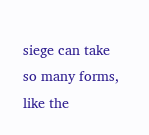siege can take so many forms, like the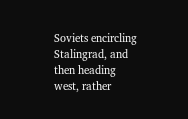Soviets encircling Stalingrad, and then heading west, rather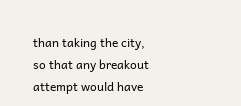than taking the city, so that any breakout attempt would have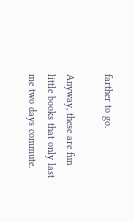farther to go.

Anyway, these are fun little books that only last me two days commute.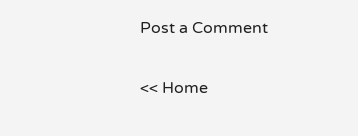Post a Comment

<< Home